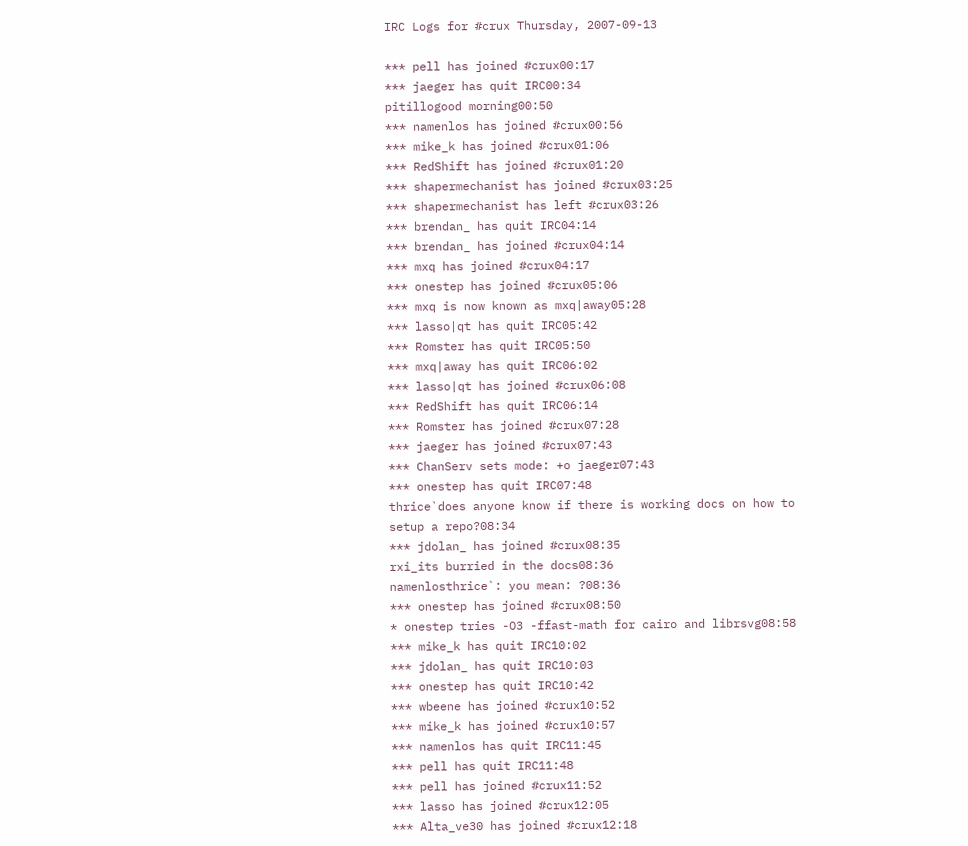IRC Logs for #crux Thursday, 2007-09-13

*** pell has joined #crux00:17
*** jaeger has quit IRC00:34
pitillogood morning00:50
*** namenlos has joined #crux00:56
*** mike_k has joined #crux01:06
*** RedShift has joined #crux01:20
*** shapermechanist has joined #crux03:25
*** shapermechanist has left #crux03:26
*** brendan_ has quit IRC04:14
*** brendan_ has joined #crux04:14
*** mxq has joined #crux04:17
*** onestep has joined #crux05:06
*** mxq is now known as mxq|away05:28
*** lasso|qt has quit IRC05:42
*** Romster has quit IRC05:50
*** mxq|away has quit IRC06:02
*** lasso|qt has joined #crux06:08
*** RedShift has quit IRC06:14
*** Romster has joined #crux07:28
*** jaeger has joined #crux07:43
*** ChanServ sets mode: +o jaeger07:43
*** onestep has quit IRC07:48
thrice`does anyone know if there is working docs on how to setup a repo?08:34
*** jdolan_ has joined #crux08:35
rxi_its burried in the docs08:36
namenlosthrice`: you mean: ?08:36
*** onestep has joined #crux08:50
* onestep tries -O3 -ffast-math for cairo and librsvg08:58
*** mike_k has quit IRC10:02
*** jdolan_ has quit IRC10:03
*** onestep has quit IRC10:42
*** wbeene has joined #crux10:52
*** mike_k has joined #crux10:57
*** namenlos has quit IRC11:45
*** pell has quit IRC11:48
*** pell has joined #crux11:52
*** lasso has joined #crux12:05
*** Alta_ve30 has joined #crux12:18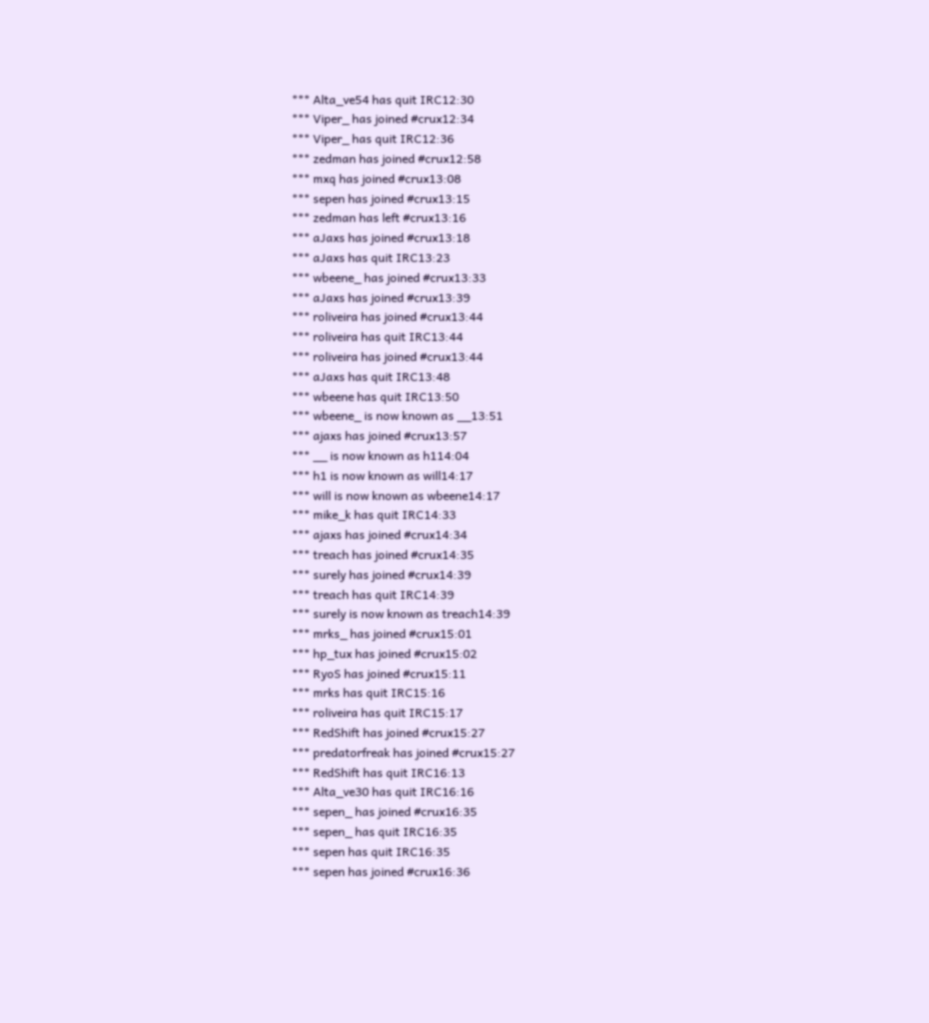*** Alta_ve54 has quit IRC12:30
*** Viper_ has joined #crux12:34
*** Viper_ has quit IRC12:36
*** zedman has joined #crux12:58
*** mxq has joined #crux13:08
*** sepen has joined #crux13:15
*** zedman has left #crux13:16
*** aJaxs has joined #crux13:18
*** aJaxs has quit IRC13:23
*** wbeene_ has joined #crux13:33
*** aJaxs has joined #crux13:39
*** roliveira has joined #crux13:44
*** roliveira has quit IRC13:44
*** roliveira has joined #crux13:44
*** aJaxs has quit IRC13:48
*** wbeene has quit IRC13:50
*** wbeene_ is now known as __13:51
*** ajaxs has joined #crux13:57
*** __ is now known as h114:04
*** h1 is now known as will14:17
*** will is now known as wbeene14:17
*** mike_k has quit IRC14:33
*** ajaxs has joined #crux14:34
*** treach has joined #crux14:35
*** surely has joined #crux14:39
*** treach has quit IRC14:39
*** surely is now known as treach14:39
*** mrks_ has joined #crux15:01
*** hp_tux has joined #crux15:02
*** RyoS has joined #crux15:11
*** mrks has quit IRC15:16
*** roliveira has quit IRC15:17
*** RedShift has joined #crux15:27
*** predatorfreak has joined #crux15:27
*** RedShift has quit IRC16:13
*** Alta_ve30 has quit IRC16:16
*** sepen_ has joined #crux16:35
*** sepen_ has quit IRC16:35
*** sepen has quit IRC16:35
*** sepen has joined #crux16:36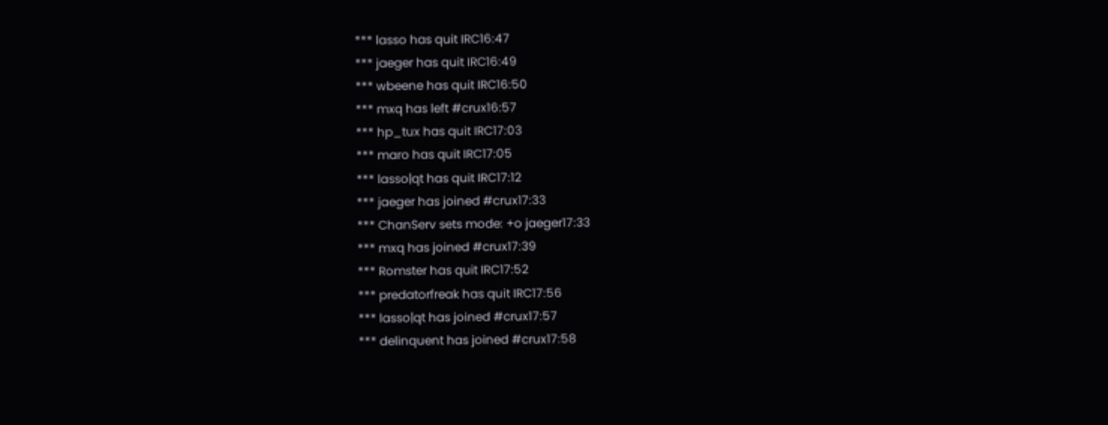*** lasso has quit IRC16:47
*** jaeger has quit IRC16:49
*** wbeene has quit IRC16:50
*** mxq has left #crux16:57
*** hp_tux has quit IRC17:03
*** maro has quit IRC17:05
*** lasso|qt has quit IRC17:12
*** jaeger has joined #crux17:33
*** ChanServ sets mode: +o jaeger17:33
*** mxq has joined #crux17:39
*** Romster has quit IRC17:52
*** predatorfreak has quit IRC17:56
*** lasso|qt has joined #crux17:57
*** delinquent has joined #crux17:58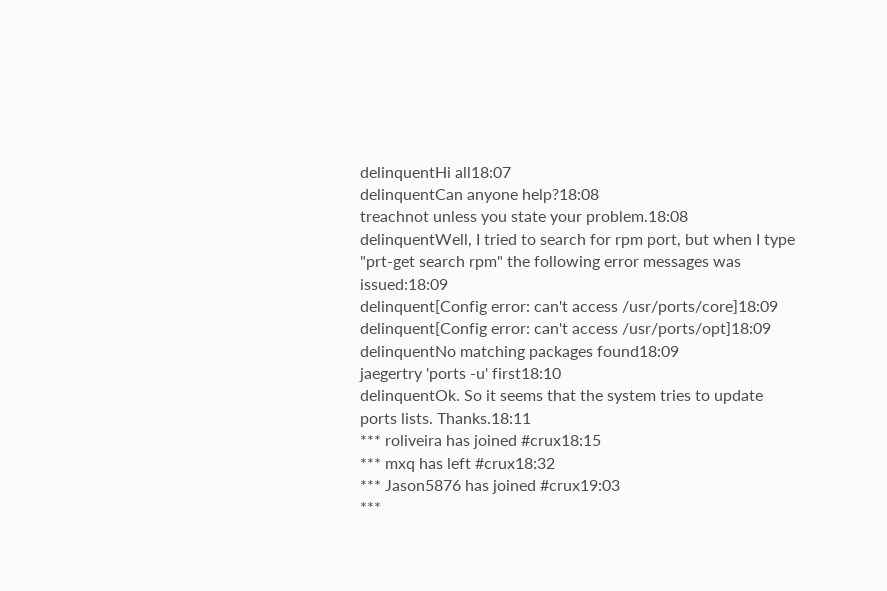delinquentHi all18:07
delinquentCan anyone help?18:08
treachnot unless you state your problem.18:08
delinquentWell, I tried to search for rpm port, but when I type "prt-get search rpm" the following error messages was issued:18:09
delinquent[Config error: can't access /usr/ports/core]18:09
delinquent[Config error: can't access /usr/ports/opt]18:09
delinquentNo matching packages found18:09
jaegertry 'ports -u' first18:10
delinquentOk. So it seems that the system tries to update ports lists. Thanks.18:11
*** roliveira has joined #crux18:15
*** mxq has left #crux18:32
*** Jason5876 has joined #crux19:03
***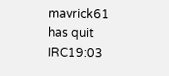mavrick61 has quit IRC19:03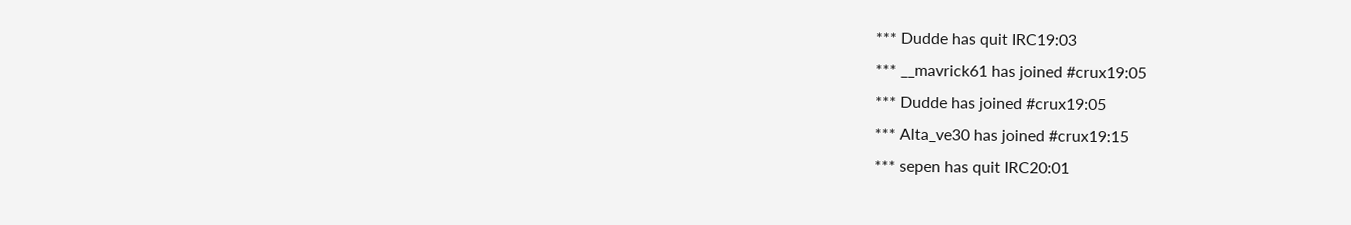*** Dudde has quit IRC19:03
*** __mavrick61 has joined #crux19:05
*** Dudde has joined #crux19:05
*** Alta_ve30 has joined #crux19:15
*** sepen has quit IRC20:01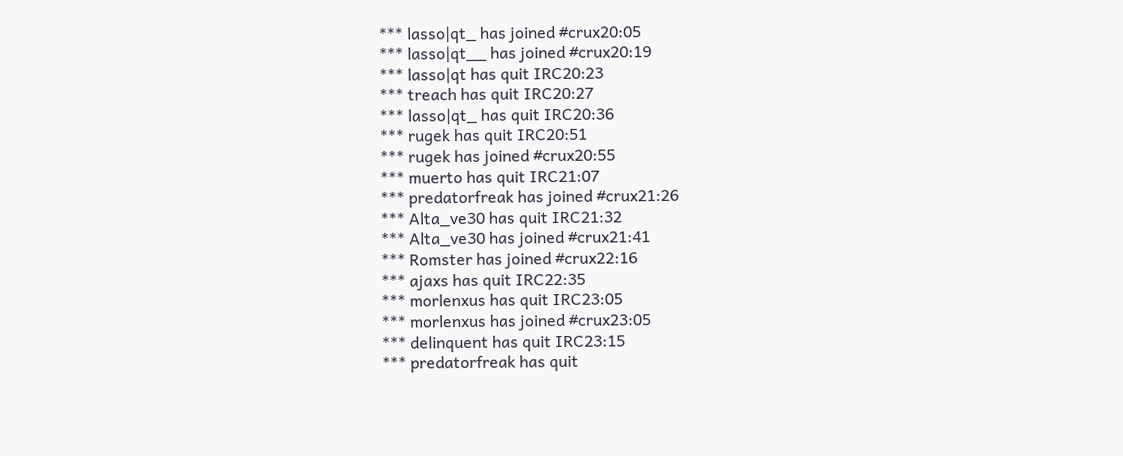*** lasso|qt_ has joined #crux20:05
*** lasso|qt__ has joined #crux20:19
*** lasso|qt has quit IRC20:23
*** treach has quit IRC20:27
*** lasso|qt_ has quit IRC20:36
*** rugek has quit IRC20:51
*** rugek has joined #crux20:55
*** muerto has quit IRC21:07
*** predatorfreak has joined #crux21:26
*** Alta_ve30 has quit IRC21:32
*** Alta_ve30 has joined #crux21:41
*** Romster has joined #crux22:16
*** ajaxs has quit IRC22:35
*** morlenxus has quit IRC23:05
*** morlenxus has joined #crux23:05
*** delinquent has quit IRC23:15
*** predatorfreak has quit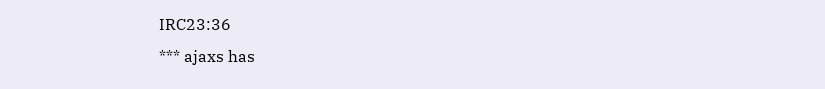IRC23:36
*** ajaxs has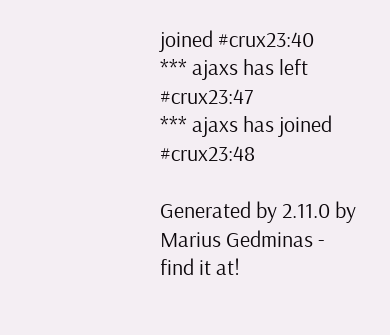joined #crux23:40
*** ajaxs has left #crux23:47
*** ajaxs has joined #crux23:48

Generated by 2.11.0 by Marius Gedminas - find it at!